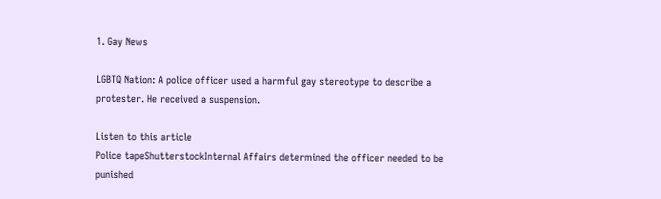1. Gay News

LGBTQ Nation: A police officer used a harmful gay stereotype to describe a protester. He received a suspension.

Listen to this article
Police tapeShutterstockInternal Affairs determined the officer needed to be punished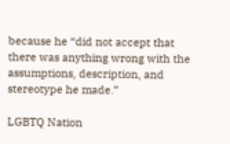because he “did not accept that there was anything wrong with the assumptions, description, and stereotype he made.”

LGBTQ Nation